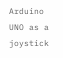Arduino UNO as a joystick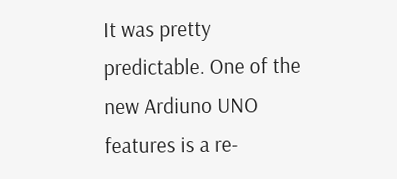It was pretty predictable. One of the new Ardiuno UNO features is a re-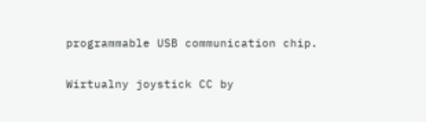programmable USB communication chip.

Wirtualny joystick CC by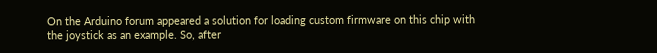On the Arduino forum appeared a solution for loading custom firmware on this chip with the joystick as an example. So, after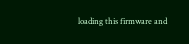loading this firmware and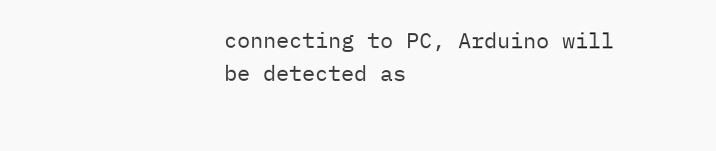connecting to PC, Arduino will be detected as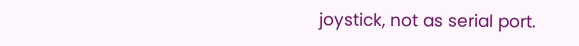joystick, not as serial port.